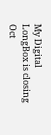My Digital LongBox is closing Oct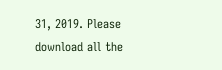31, 2019. Please download all the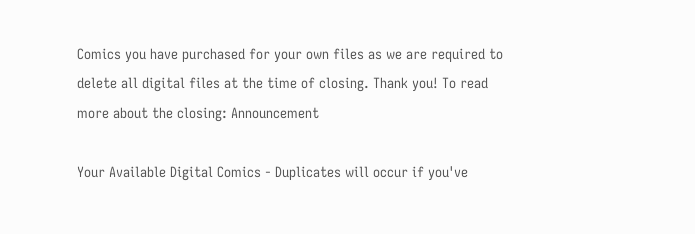Comics you have purchased for your own files as we are required to delete all digital files at the time of closing. Thank you! To read more about the closing: Announcement

Your Available Digital Comics - Duplicates will occur if you've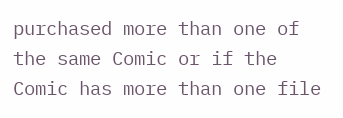purchased more than one of the same Comic or if the Comic has more than one file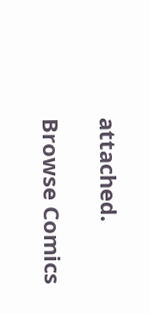attached.

Browse Comics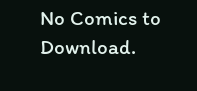No Comics to Download.